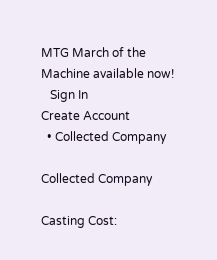MTG March of the Machine available now!
   Sign In
Create Account
  • Collected Company

Collected Company

Casting Cost: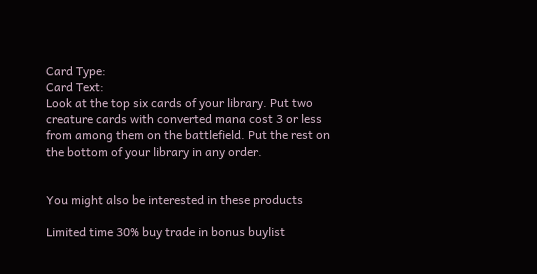Card Type:
Card Text:
Look at the top six cards of your library. Put two creature cards with converted mana cost 3 or less from among them on the battlefield. Put the rest on the bottom of your library in any order.


You might also be interested in these products

Limited time 30% buy trade in bonus buylist